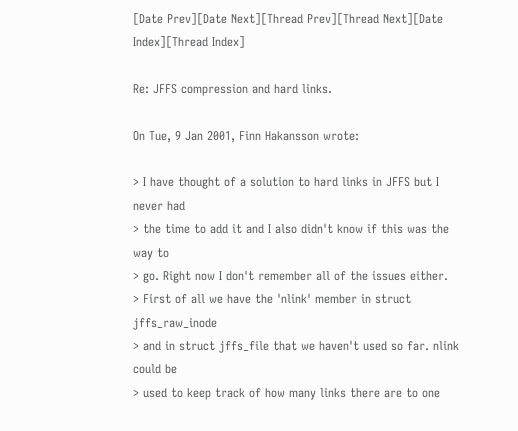[Date Prev][Date Next][Thread Prev][Thread Next][Date Index][Thread Index]

Re: JFFS compression and hard links.

On Tue, 9 Jan 2001, Finn Hakansson wrote:

> I have thought of a solution to hard links in JFFS but I never had
> the time to add it and I also didn't know if this was the way to
> go. Right now I don't remember all of the issues either.
> First of all we have the 'nlink' member in struct jffs_raw_inode
> and in struct jffs_file that we haven't used so far. nlink could be
> used to keep track of how many links there are to one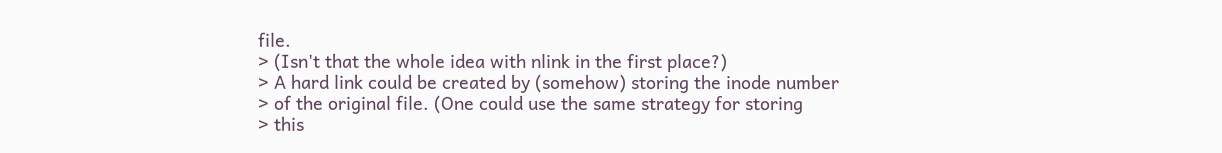file.
> (Isn't that the whole idea with nlink in the first place?)
> A hard link could be created by (somehow) storing the inode number
> of the original file. (One could use the same strategy for storing
> this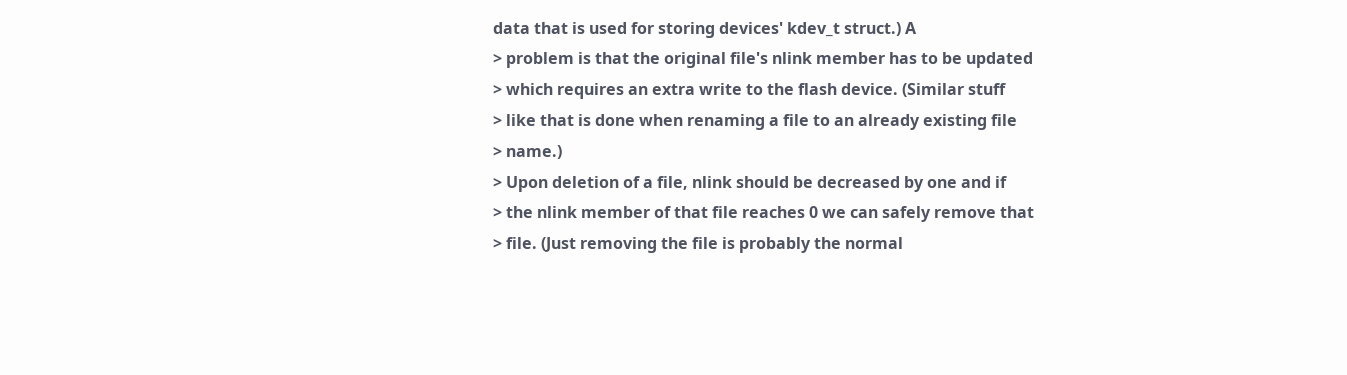data that is used for storing devices' kdev_t struct.) A
> problem is that the original file's nlink member has to be updated
> which requires an extra write to the flash device. (Similar stuff
> like that is done when renaming a file to an already existing file
> name.)
> Upon deletion of a file, nlink should be decreased by one and if
> the nlink member of that file reaches 0 we can safely remove that
> file. (Just removing the file is probably the normal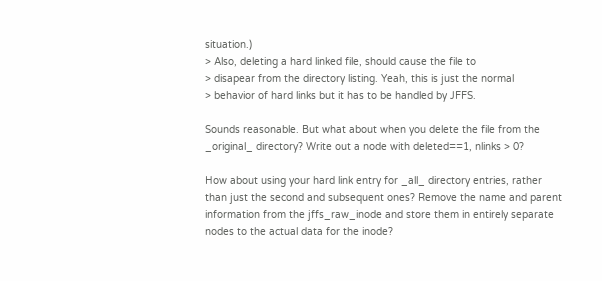situation.)
> Also, deleting a hard linked file, should cause the file to
> disapear from the directory listing. Yeah, this is just the normal
> behavior of hard links but it has to be handled by JFFS.

Sounds reasonable. But what about when you delete the file from the
_original_ directory? Write out a node with deleted==1, nlinks > 0?

How about using your hard link entry for _all_ directory entries, rather
than just the second and subsequent ones? Remove the name and parent
information from the jffs_raw_inode and store them in entirely separate
nodes to the actual data for the inode?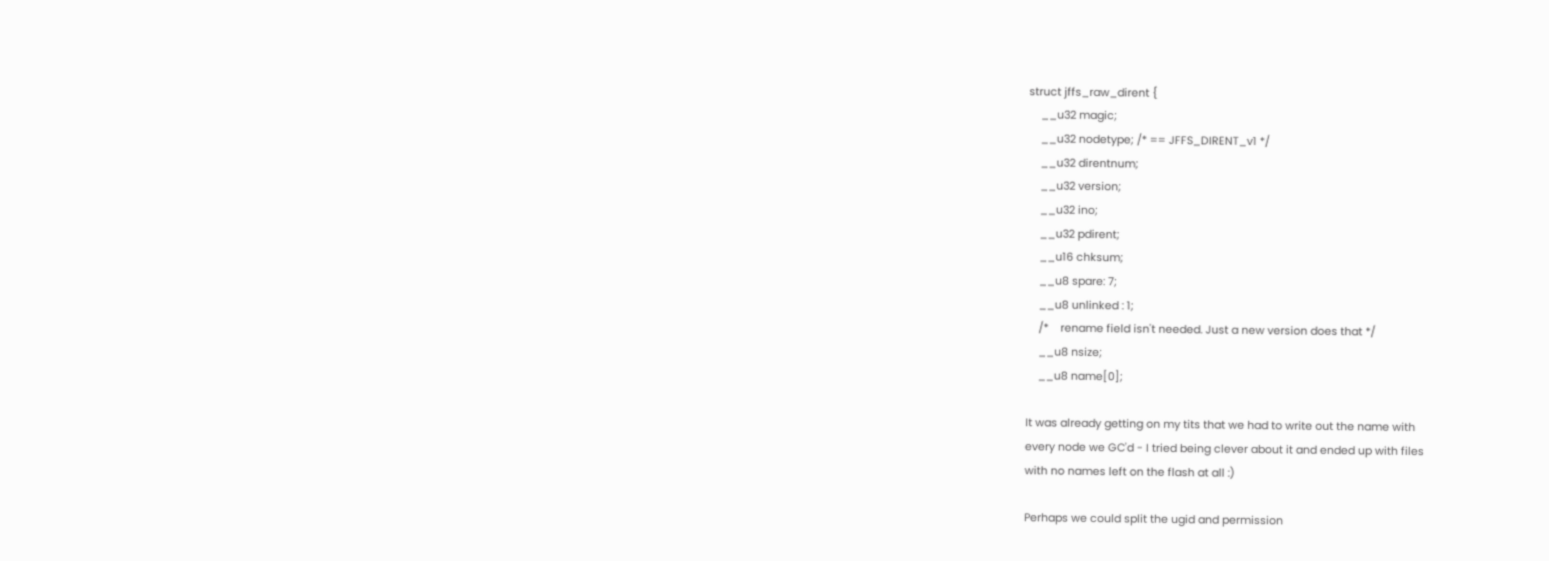struct jffs_raw_dirent {
    __u32 magic;
    __u32 nodetype; /* == JFFS_DIRENT_v1 */
    __u32 direntnum;
    __u32 version;
    __u32 ino;
    __u32 pdirent;
    __u16 chksum;
    __u8 spare: 7;
    __u8 unlinked : 1;
    /*    rename field isn't needed. Just a new version does that */
    __u8 nsize;
    __u8 name[0];

It was already getting on my tits that we had to write out the name with
every node we GC'd - I tried being clever about it and ended up with files
with no names left on the flash at all :)

Perhaps we could split the ugid and permission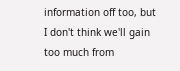information off too, but
I don't think we'll gain too much from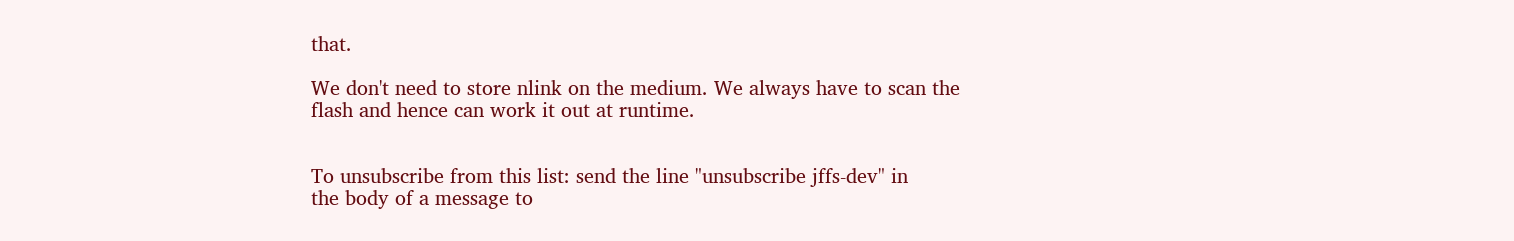that.

We don't need to store nlink on the medium. We always have to scan the
flash and hence can work it out at runtime.


To unsubscribe from this list: send the line "unsubscribe jffs-dev" in
the body of a message to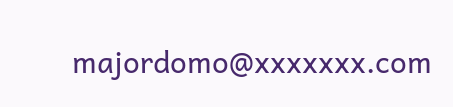majordomo@xxxxxxx.com